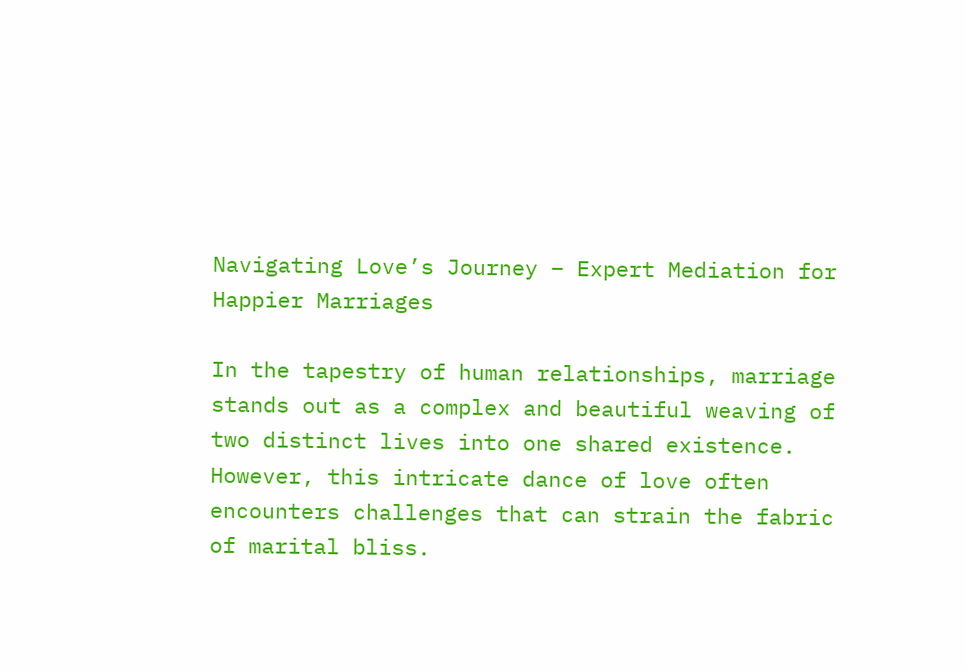Navigating Love’s Journey – Expert Mediation for Happier Marriages

In the tapestry of human relationships, marriage stands out as a complex and beautiful weaving of two distinct lives into one shared existence. However, this intricate dance of love often encounters challenges that can strain the fabric of marital bliss.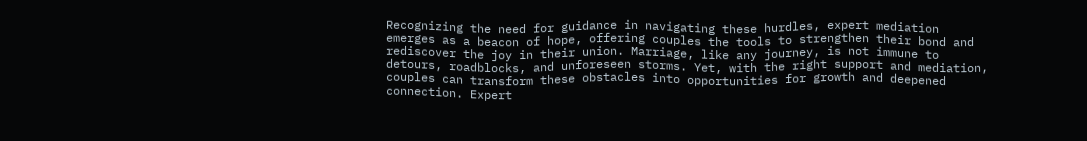Recognizing the need for guidance in navigating these hurdles, expert mediation emerges as a beacon of hope, offering couples the tools to strengthen their bond and rediscover the joy in their union. Marriage, like any journey, is not immune to detours, roadblocks, and unforeseen storms. Yet, with the right support and mediation, couples can transform these obstacles into opportunities for growth and deepened connection. Expert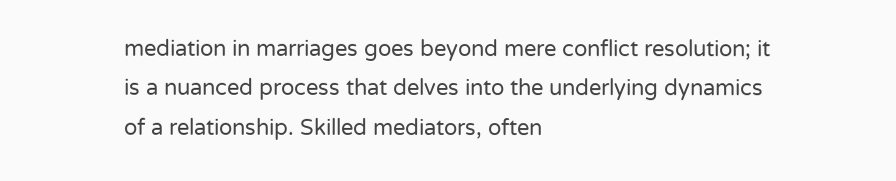mediation in marriages goes beyond mere conflict resolution; it is a nuanced process that delves into the underlying dynamics of a relationship. Skilled mediators, often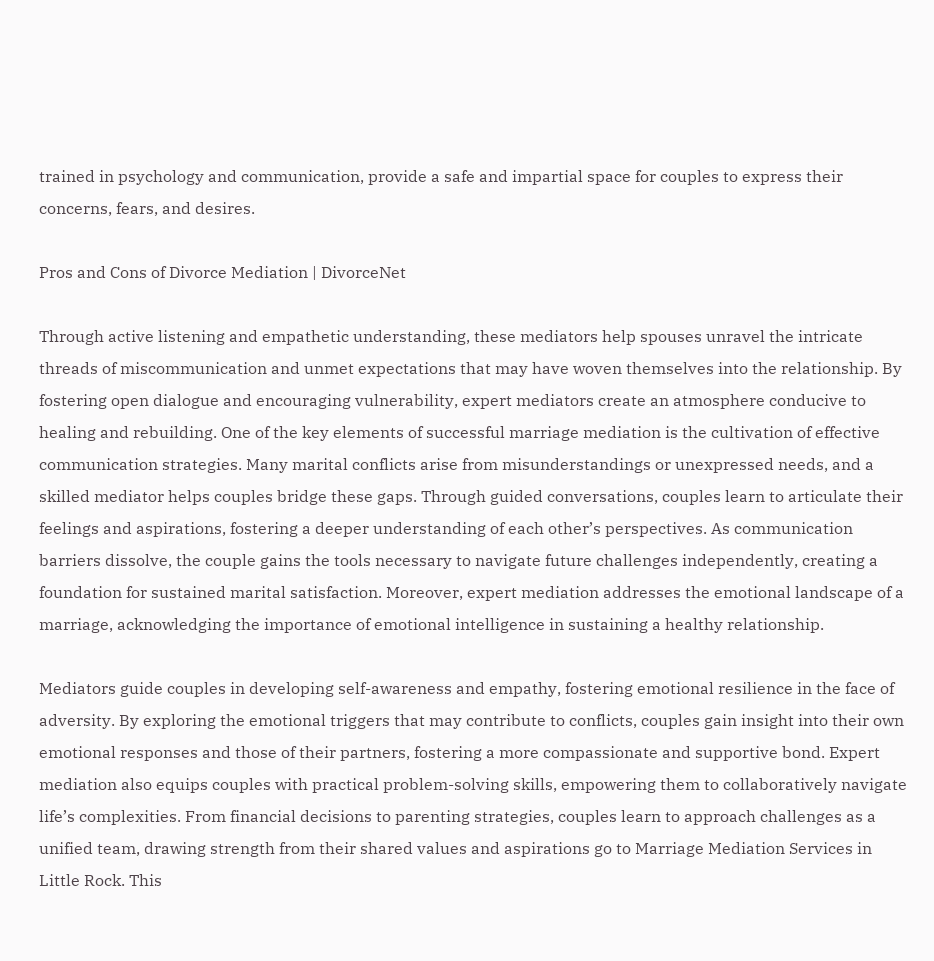trained in psychology and communication, provide a safe and impartial space for couples to express their concerns, fears, and desires.

Pros and Cons of Divorce Mediation | DivorceNet

Through active listening and empathetic understanding, these mediators help spouses unravel the intricate threads of miscommunication and unmet expectations that may have woven themselves into the relationship. By fostering open dialogue and encouraging vulnerability, expert mediators create an atmosphere conducive to healing and rebuilding. One of the key elements of successful marriage mediation is the cultivation of effective communication strategies. Many marital conflicts arise from misunderstandings or unexpressed needs, and a skilled mediator helps couples bridge these gaps. Through guided conversations, couples learn to articulate their feelings and aspirations, fostering a deeper understanding of each other’s perspectives. As communication barriers dissolve, the couple gains the tools necessary to navigate future challenges independently, creating a foundation for sustained marital satisfaction. Moreover, expert mediation addresses the emotional landscape of a marriage, acknowledging the importance of emotional intelligence in sustaining a healthy relationship.

Mediators guide couples in developing self-awareness and empathy, fostering emotional resilience in the face of adversity. By exploring the emotional triggers that may contribute to conflicts, couples gain insight into their own emotional responses and those of their partners, fostering a more compassionate and supportive bond. Expert mediation also equips couples with practical problem-solving skills, empowering them to collaboratively navigate life’s complexities. From financial decisions to parenting strategies, couples learn to approach challenges as a unified team, drawing strength from their shared values and aspirations go to Marriage Mediation Services in Little Rock. This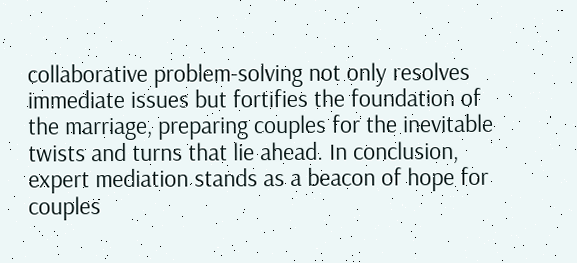collaborative problem-solving not only resolves immediate issues but fortifies the foundation of the marriage, preparing couples for the inevitable twists and turns that lie ahead. In conclusion, expert mediation stands as a beacon of hope for couples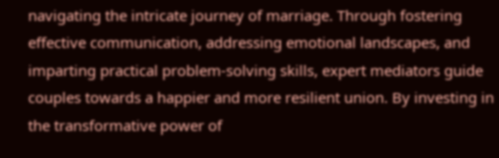navigating the intricate journey of marriage. Through fostering effective communication, addressing emotional landscapes, and imparting practical problem-solving skills, expert mediators guide couples towards a happier and more resilient union. By investing in the transformative power of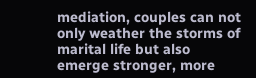mediation, couples can not only weather the storms of marital life but also emerge stronger, more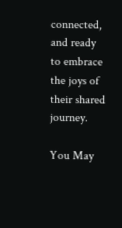connected, and ready to embrace the joys of their shared journey.

You May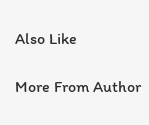Also Like

More From Author